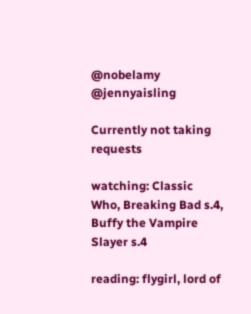@nobelamy @jennyaisling

Currently not taking requests

watching: Classic Who, Breaking Bad s.4, Buffy the Vampire Slayer s.4

reading: flygirl, lord of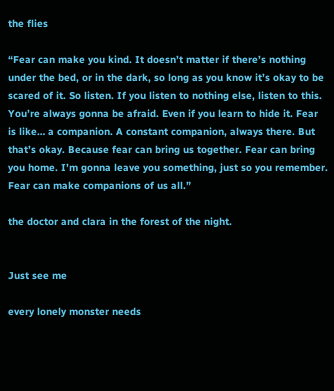the flies

“Fear can make you kind. It doesn’t matter if there’s nothing under the bed, or in the dark, so long as you know it’s okay to be scared of it. So listen. If you listen to nothing else, listen to this. You’re always gonna be afraid. Even if you learn to hide it. Fear is like… a companion. A constant companion, always there. But that’s okay. Because fear can bring us together. Fear can bring you home. I’m gonna leave you something, just so you remember. Fear can make companions of us all.”

the doctor and clara in the forest of the night.


Just see me

every lonely monster needs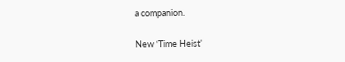a companion.

New ‘Time Heist’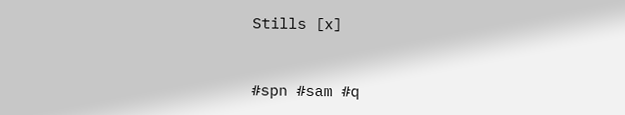Stills [x]


#spn #sam #q